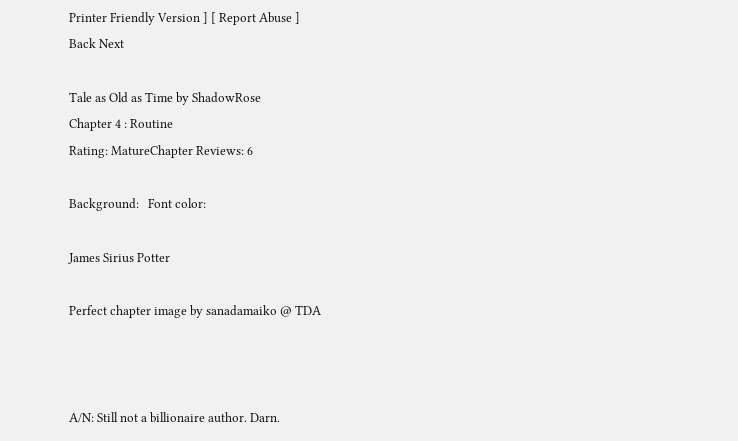Printer Friendly Version ] [ Report Abuse ]
Back Next

Tale as Old as Time by ShadowRose
Chapter 4 : Routine
Rating: MatureChapter Reviews: 6

Background:   Font color:

James Sirius Potter

Perfect chapter image by sanadamaiko @ TDA



A/N: Still not a billionaire author. Darn.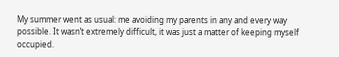My summer went as usual: me avoiding my parents in any and every way possible. It wasn’t extremely difficult, it was just a matter of keeping myself occupied.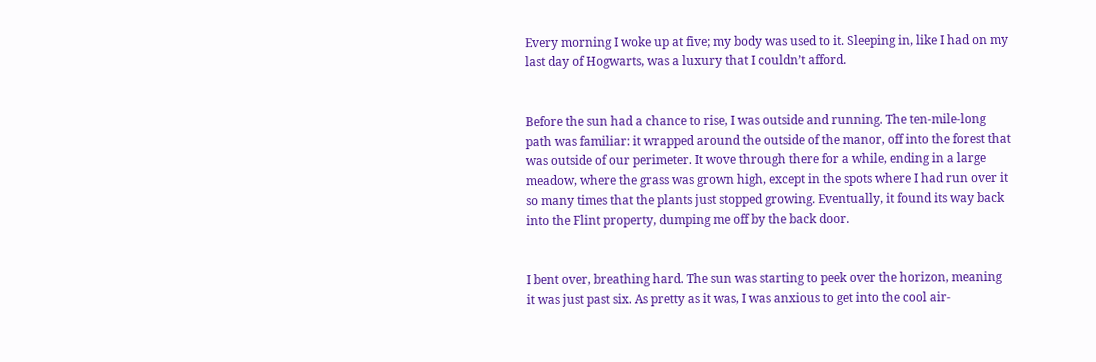Every morning I woke up at five; my body was used to it. Sleeping in, like I had on my last day of Hogwarts, was a luxury that I couldn’t afford.


Before the sun had a chance to rise, I was outside and running. The ten-mile-long path was familiar: it wrapped around the outside of the manor, off into the forest that was outside of our perimeter. It wove through there for a while, ending in a large meadow, where the grass was grown high, except in the spots where I had run over it so many times that the plants just stopped growing. Eventually, it found its way back into the Flint property, dumping me off by the back door.


I bent over, breathing hard. The sun was starting to peek over the horizon, meaning it was just past six. As pretty as it was, I was anxious to get into the cool air-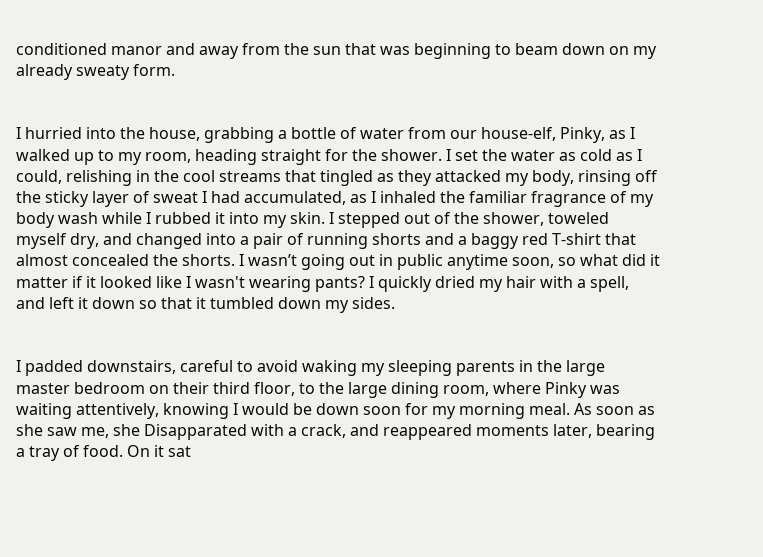conditioned manor and away from the sun that was beginning to beam down on my already sweaty form.


I hurried into the house, grabbing a bottle of water from our house-elf, Pinky, as I walked up to my room, heading straight for the shower. I set the water as cold as I could, relishing in the cool streams that tingled as they attacked my body, rinsing off the sticky layer of sweat I had accumulated, as I inhaled the familiar fragrance of my body wash while I rubbed it into my skin. I stepped out of the shower, toweled myself dry, and changed into a pair of running shorts and a baggy red T-shirt that almost concealed the shorts. I wasn’t going out in public anytime soon, so what did it matter if it looked like I wasn't wearing pants? I quickly dried my hair with a spell, and left it down so that it tumbled down my sides.


I padded downstairs, careful to avoid waking my sleeping parents in the large master bedroom on their third floor, to the large dining room, where Pinky was waiting attentively, knowing I would be down soon for my morning meal. As soon as she saw me, she Disapparated with a crack, and reappeared moments later, bearing a tray of food. On it sat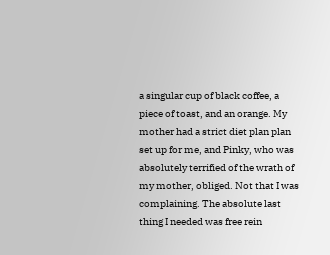a singular cup of black coffee, a piece of toast, and an orange. My mother had a strict diet plan plan set up for me, and Pinky, who was absolutely terrified of the wrath of my mother, obliged. Not that I was complaining. The absolute last thing I needed was free rein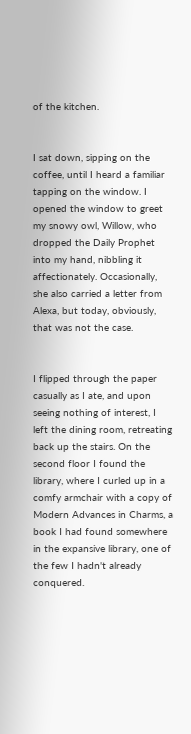of the kitchen.


I sat down, sipping on the coffee, until I heard a familiar tapping on the window. I opened the window to greet my snowy owl, Willow, who dropped the Daily Prophet into my hand, nibbling it affectionately. Occasionally, she also carried a letter from Alexa, but today, obviously, that was not the case.


I flipped through the paper casually as I ate, and upon seeing nothing of interest, I left the dining room, retreating back up the stairs. On the second floor I found the library, where I curled up in a comfy armchair with a copy of Modern Advances in Charms, a book I had found somewhere in the expansive library, one of the few I hadn't already conquered.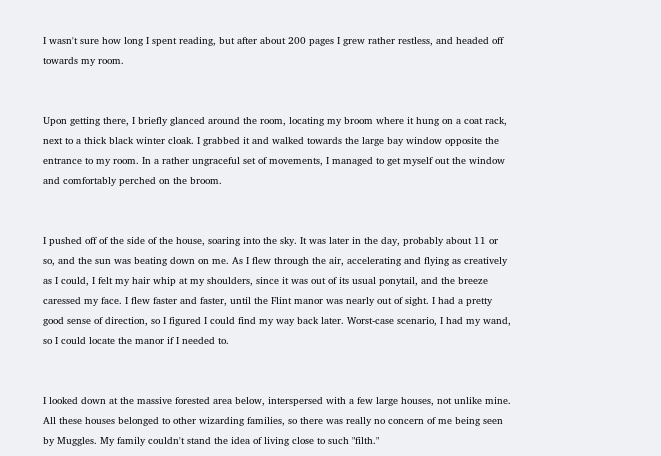I wasn't sure how long I spent reading, but after about 200 pages I grew rather restless, and headed off towards my room.


Upon getting there, I briefly glanced around the room, locating my broom where it hung on a coat rack, next to a thick black winter cloak. I grabbed it and walked towards the large bay window opposite the entrance to my room. In a rather ungraceful set of movements, I managed to get myself out the window and comfortably perched on the broom.


I pushed off of the side of the house, soaring into the sky. It was later in the day, probably about 11 or so, and the sun was beating down on me. As I flew through the air, accelerating and flying as creatively as I could, I felt my hair whip at my shoulders, since it was out of its usual ponytail, and the breeze caressed my face. I flew faster and faster, until the Flint manor was nearly out of sight. I had a pretty good sense of direction, so I figured I could find my way back later. Worst-case scenario, I had my wand, so I could locate the manor if I needed to.


I looked down at the massive forested area below, interspersed with a few large houses, not unlike mine. All these houses belonged to other wizarding families, so there was really no concern of me being seen by Muggles. My family couldn't stand the idea of living close to such "filth."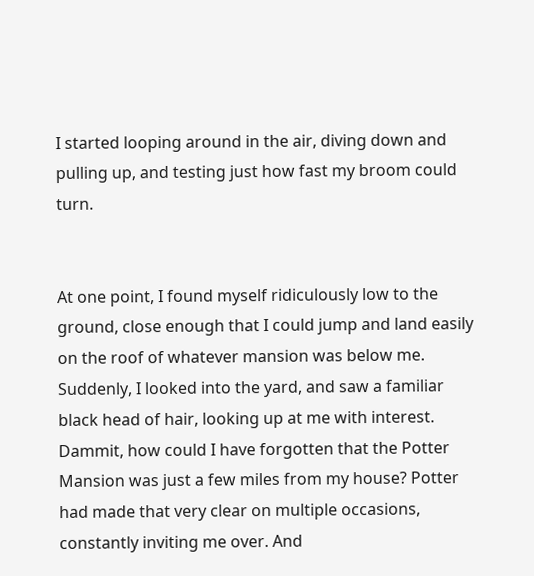I started looping around in the air, diving down and pulling up, and testing just how fast my broom could turn.


At one point, I found myself ridiculously low to the ground, close enough that I could jump and land easily on the roof of whatever mansion was below me. Suddenly, I looked into the yard, and saw a familiar black head of hair, looking up at me with interest. Dammit, how could I have forgotten that the Potter Mansion was just a few miles from my house? Potter had made that very clear on multiple occasions, constantly inviting me over. And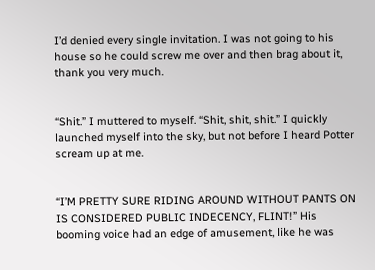I’d denied every single invitation. I was not going to his house so he could screw me over and then brag about it, thank you very much.


“Shit.” I muttered to myself. “Shit, shit, shit.” I quickly launched myself into the sky, but not before I heard Potter scream up at me.


“I’M PRETTY SURE RIDING AROUND WITHOUT PANTS ON IS CONSIDERED PUBLIC INDECENCY, FLINT!” His booming voice had an edge of amusement, like he was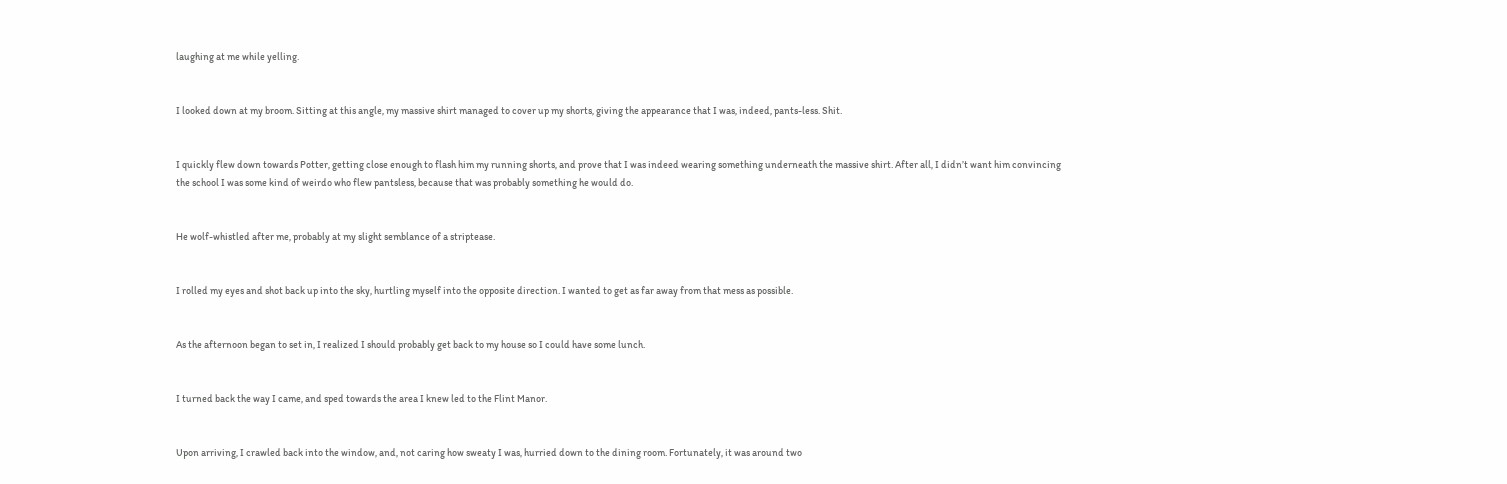laughing at me while yelling.


I looked down at my broom. Sitting at this angle, my massive shirt managed to cover up my shorts, giving the appearance that I was, indeed, pants-less. Shit.


I quickly flew down towards Potter, getting close enough to flash him my running shorts, and prove that I was indeed wearing something underneath the massive shirt. After all, I didn’t want him convincing the school I was some kind of weirdo who flew pantsless, because that was probably something he would do.


He wolf-whistled after me, probably at my slight semblance of a striptease.


I rolled my eyes and shot back up into the sky, hurtling myself into the opposite direction. I wanted to get as far away from that mess as possible.


As the afternoon began to set in, I realized I should probably get back to my house so I could have some lunch.


I turned back the way I came, and sped towards the area I knew led to the Flint Manor.


Upon arriving, I crawled back into the window, and, not caring how sweaty I was, hurried down to the dining room. Fortunately, it was around two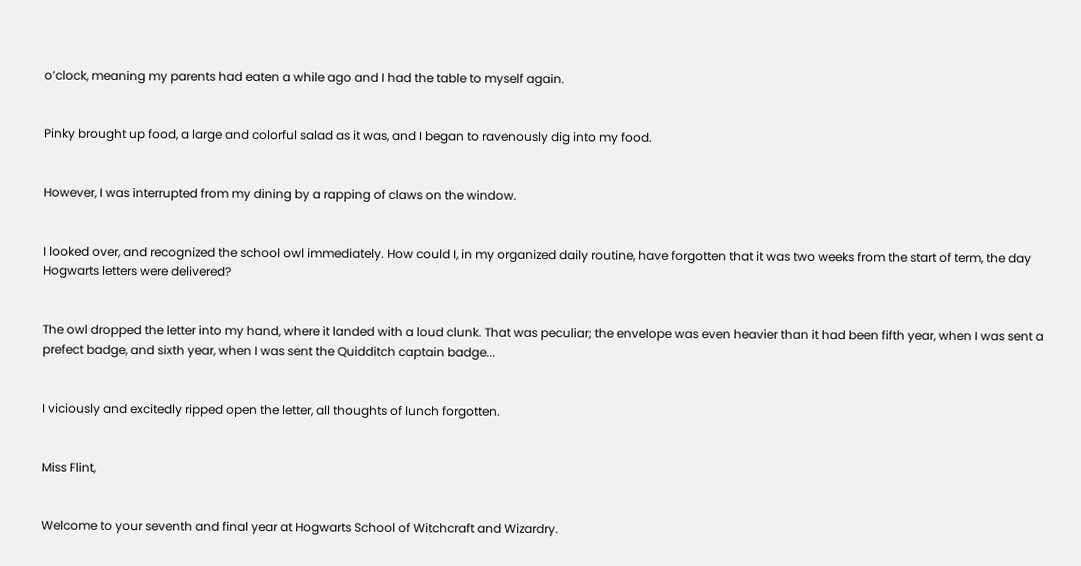o’clock, meaning my parents had eaten a while ago and I had the table to myself again.


Pinky brought up food, a large and colorful salad as it was, and I began to ravenously dig into my food.


However, I was interrupted from my dining by a rapping of claws on the window.


I looked over, and recognized the school owl immediately. How could I, in my organized daily routine, have forgotten that it was two weeks from the start of term, the day Hogwarts letters were delivered?


The owl dropped the letter into my hand, where it landed with a loud clunk. That was peculiar; the envelope was even heavier than it had been fifth year, when I was sent a prefect badge, and sixth year, when I was sent the Quidditch captain badge...


I viciously and excitedly ripped open the letter, all thoughts of lunch forgotten.


Miss Flint,


Welcome to your seventh and final year at Hogwarts School of Witchcraft and Wizardry.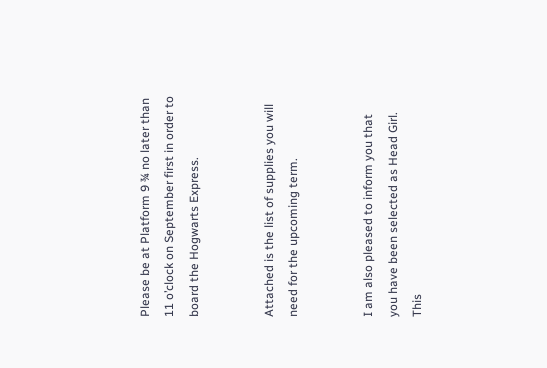Please be at Platform 9 ¾ no later than 11 o’clock on September first in order to board the Hogwarts Express.


Attached is the list of supplies you will need for the upcoming term.


I am also pleased to inform you that you have been selected as Head Girl. This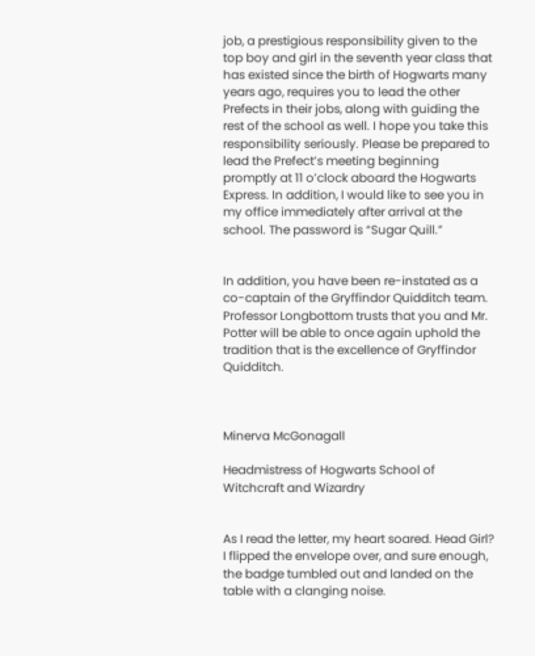job, a prestigious responsibility given to the top boy and girl in the seventh year class that has existed since the birth of Hogwarts many years ago, requires you to lead the other Prefects in their jobs, along with guiding the rest of the school as well. I hope you take this responsibility seriously. Please be prepared to lead the Prefect’s meeting beginning promptly at 11 o’clock aboard the Hogwarts Express. In addition, I would like to see you in my office immediately after arrival at the school. The password is “Sugar Quill.”


In addition, you have been re-instated as a co-captain of the Gryffindor Quidditch team. Professor Longbottom trusts that you and Mr. Potter will be able to once again uphold the tradition that is the excellence of Gryffindor Quidditch.



Minerva McGonagall

Headmistress of Hogwarts School of Witchcraft and Wizardry


As I read the letter, my heart soared. Head Girl? I flipped the envelope over, and sure enough, the badge tumbled out and landed on the table with a clanging noise.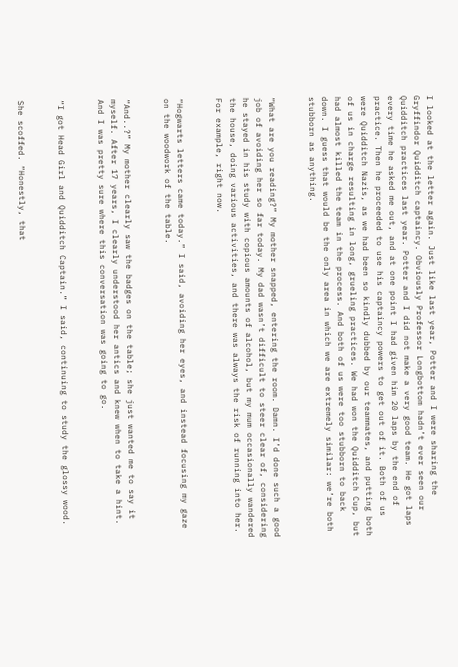I looked at the letter again. Just like last year, Potter and I were sharing the Gryffindor Quidditch captaincy. Obviously Professor Longbottom hadn’t ever seen our Quidditch practices last year. Potter and I did not make a very good team. He got laps every time he asked me out, and at one point I had given him 20 laps by the end of practice. Then he proceeded to use his captaincy powers to get out of it. Both of us were Quidditch Nazis, as we had been so kindly dubbed by our teammates, and putting both of us in charge resulting in long, grueling practices. We had won the Quidditch Cup, but had almost killed the team in the process. And both of us were too stubborn to back down. I guess that would be the only area in which we are extremely similar: we’re both stubborn as anything.


“What are you reading?” My mother snapped, entering the room. Damn. I’d done such a good job of avoiding her so far today. My dad wasn’t difficult to steer clear of, considering he stayed in his study with copious amounts of alcohol, but my mum occasionally wandered the house, doing various activities, and there was always the risk of running into her. For example, right now.


“Hogwarts letters came today.” I said, avoiding her eyes, and instead focusing my gaze on the woodwork of the table.


“And..?” My mother clearly saw the badges on the table; she just wanted me to say it myself. After 17 years, I clearly understood her antics and knew when to take a hint. And I was pretty sure where this conversation was going to go.


“I got Head Girl and Quidditch Captain.” I said, continuing to study the glossy wood.


She scoffed. “Honestly, that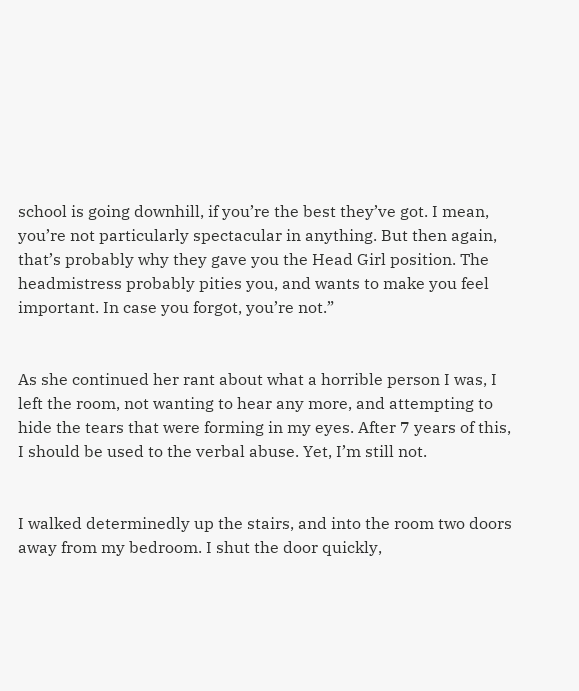school is going downhill, if you’re the best they’ve got. I mean, you’re not particularly spectacular in anything. But then again, that’s probably why they gave you the Head Girl position. The headmistress probably pities you, and wants to make you feel important. In case you forgot, you’re not.”


As she continued her rant about what a horrible person I was, I left the room, not wanting to hear any more, and attempting to hide the tears that were forming in my eyes. After 7 years of this, I should be used to the verbal abuse. Yet, I’m still not.


I walked determinedly up the stairs, and into the room two doors away from my bedroom. I shut the door quickly,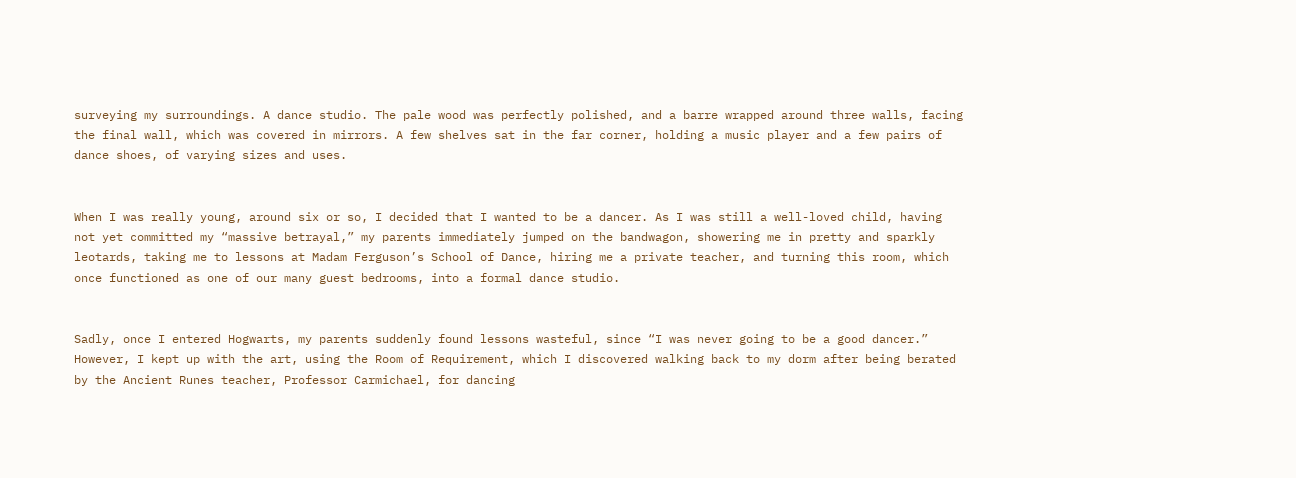surveying my surroundings. A dance studio. The pale wood was perfectly polished, and a barre wrapped around three walls, facing the final wall, which was covered in mirrors. A few shelves sat in the far corner, holding a music player and a few pairs of dance shoes, of varying sizes and uses.


When I was really young, around six or so, I decided that I wanted to be a dancer. As I was still a well-loved child, having not yet committed my “massive betrayal,” my parents immediately jumped on the bandwagon, showering me in pretty and sparkly leotards, taking me to lessons at Madam Ferguson’s School of Dance, hiring me a private teacher, and turning this room, which once functioned as one of our many guest bedrooms, into a formal dance studio.


Sadly, once I entered Hogwarts, my parents suddenly found lessons wasteful, since “I was never going to be a good dancer.” However, I kept up with the art, using the Room of Requirement, which I discovered walking back to my dorm after being berated by the Ancient Runes teacher, Professor Carmichael, for dancing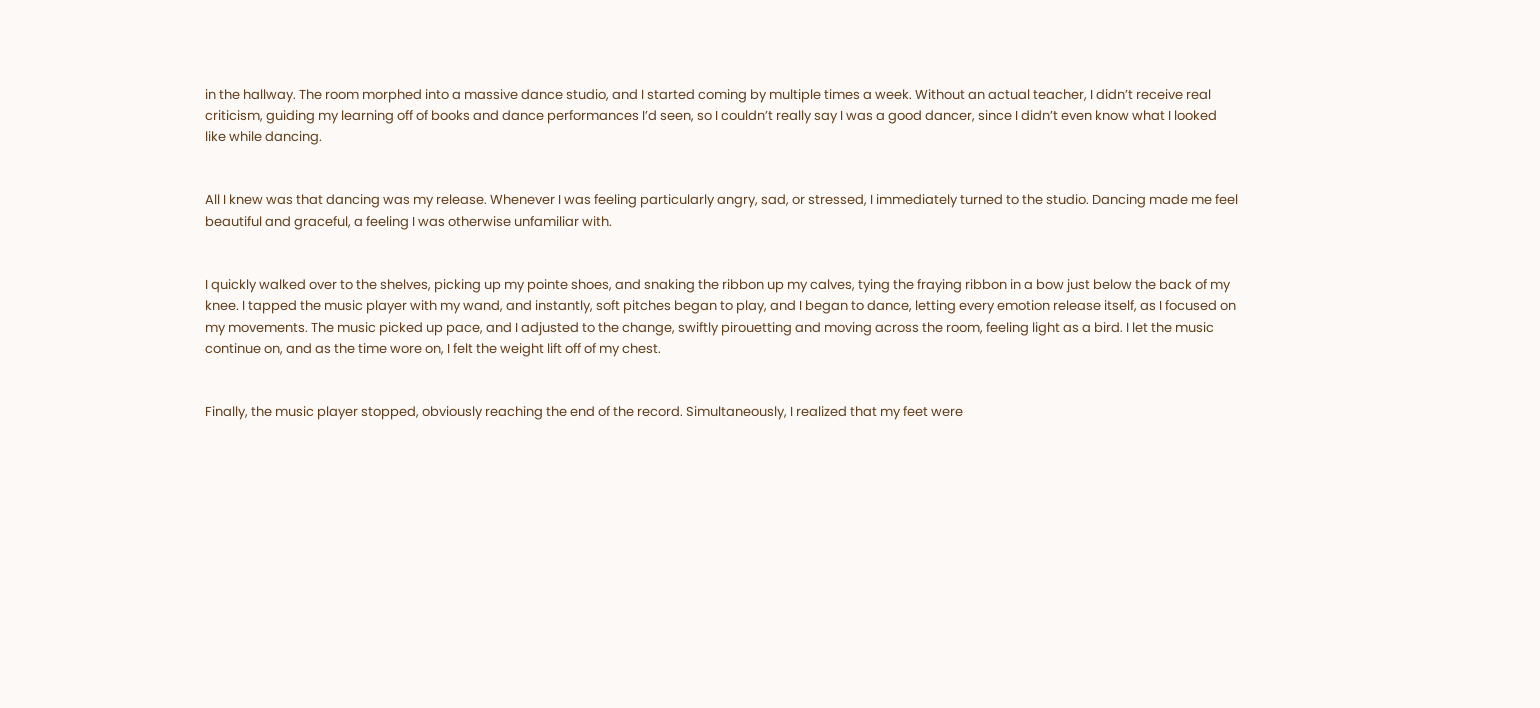in the hallway. The room morphed into a massive dance studio, and I started coming by multiple times a week. Without an actual teacher, I didn’t receive real criticism, guiding my learning off of books and dance performances I’d seen, so I couldn’t really say I was a good dancer, since I didn’t even know what I looked like while dancing.


All I knew was that dancing was my release. Whenever I was feeling particularly angry, sad, or stressed, I immediately turned to the studio. Dancing made me feel beautiful and graceful, a feeling I was otherwise unfamiliar with.


I quickly walked over to the shelves, picking up my pointe shoes, and snaking the ribbon up my calves, tying the fraying ribbon in a bow just below the back of my knee. I tapped the music player with my wand, and instantly, soft pitches began to play, and I began to dance, letting every emotion release itself, as I focused on my movements. The music picked up pace, and I adjusted to the change, swiftly pirouetting and moving across the room, feeling light as a bird. I let the music continue on, and as the time wore on, I felt the weight lift off of my chest.


Finally, the music player stopped, obviously reaching the end of the record. Simultaneously, I realized that my feet were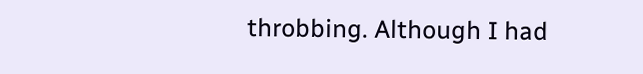throbbing. Although I had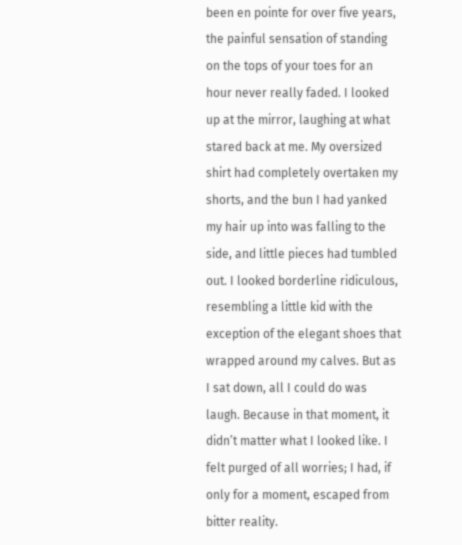been en pointe for over five years, the painful sensation of standing on the tops of your toes for an hour never really faded. I looked up at the mirror, laughing at what stared back at me. My oversized shirt had completely overtaken my shorts, and the bun I had yanked my hair up into was falling to the side, and little pieces had tumbled out. I looked borderline ridiculous, resembling a little kid with the exception of the elegant shoes that wrapped around my calves. But as I sat down, all I could do was laugh. Because in that moment, it didn’t matter what I looked like. I felt purged of all worries; I had, if only for a moment, escaped from bitter reality.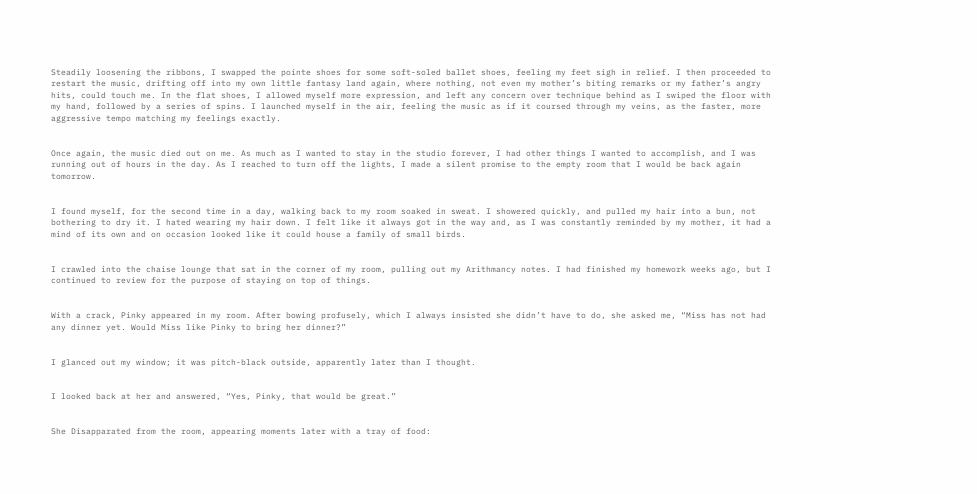Steadily loosening the ribbons, I swapped the pointe shoes for some soft-soled ballet shoes, feeling my feet sigh in relief. I then proceeded to restart the music, drifting off into my own little fantasy land again, where nothing, not even my mother’s biting remarks or my father’s angry hits, could touch me. In the flat shoes, I allowed myself more expression, and left any concern over technique behind as I swiped the floor with my hand, followed by a series of spins. I launched myself in the air, feeling the music as if it coursed through my veins, as the faster, more aggressive tempo matching my feelings exactly.


Once again, the music died out on me. As much as I wanted to stay in the studio forever, I had other things I wanted to accomplish, and I was running out of hours in the day. As I reached to turn off the lights, I made a silent promise to the empty room that I would be back again tomorrow.


I found myself, for the second time in a day, walking back to my room soaked in sweat. I showered quickly, and pulled my hair into a bun, not bothering to dry it. I hated wearing my hair down. I felt like it always got in the way and, as I was constantly reminded by my mother, it had a mind of its own and on occasion looked like it could house a family of small birds.


I crawled into the chaise lounge that sat in the corner of my room, pulling out my Arithmancy notes. I had finished my homework weeks ago, but I continued to review for the purpose of staying on top of things.


With a crack, Pinky appeared in my room. After bowing profusely, which I always insisted she didn’t have to do, she asked me, “Miss has not had any dinner yet. Would Miss like Pinky to bring her dinner?”


I glanced out my window; it was pitch-black outside, apparently later than I thought.


I looked back at her and answered, “Yes, Pinky, that would be great.”


She Disapparated from the room, appearing moments later with a tray of food: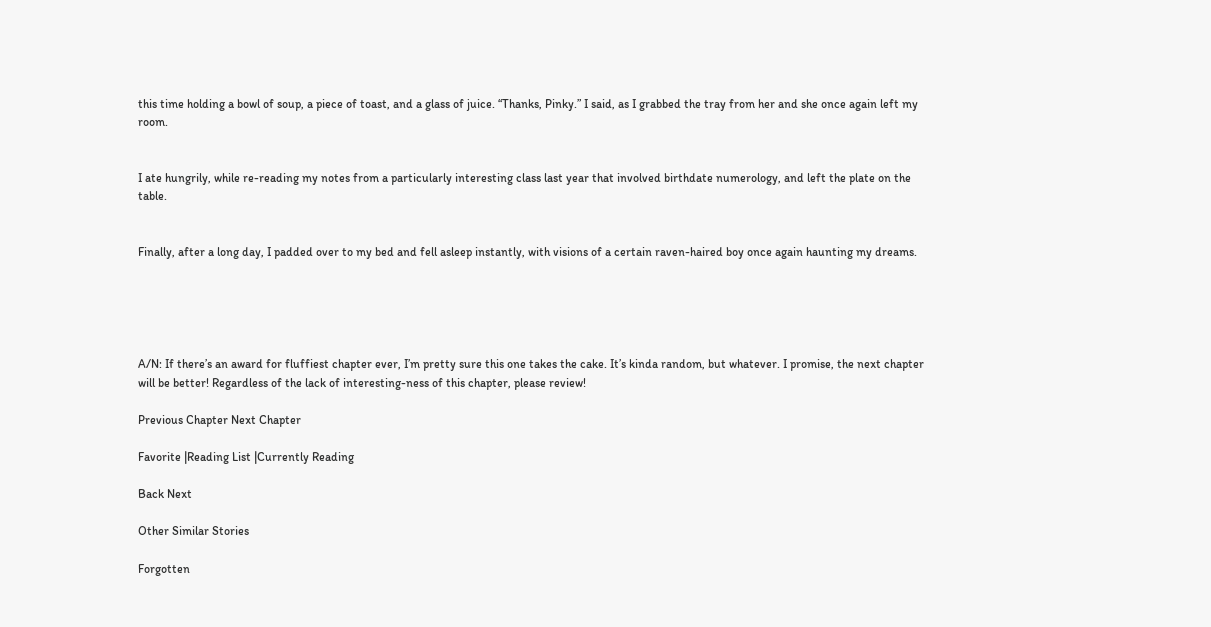this time holding a bowl of soup, a piece of toast, and a glass of juice. “Thanks, Pinky.” I said, as I grabbed the tray from her and she once again left my room.


I ate hungrily, while re-reading my notes from a particularly interesting class last year that involved birthdate numerology, and left the plate on the table.


Finally, after a long day, I padded over to my bed and fell asleep instantly, with visions of a certain raven-haired boy once again haunting my dreams.





A/N: If there’s an award for fluffiest chapter ever, I’m pretty sure this one takes the cake. It’s kinda random, but whatever. I promise, the next chapter will be better! Regardless of the lack of interesting-ness of this chapter, please review!

Previous Chapter Next Chapter

Favorite |Reading List |Currently Reading

Back Next

Other Similar Stories

Forgotten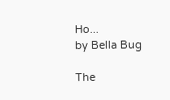Ho...
by Bella Bug

The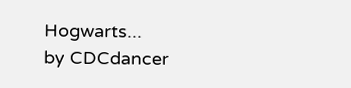Hogwarts...
by CDCdancer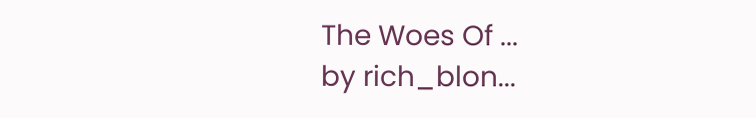The Woes Of ...
by rich_blon...